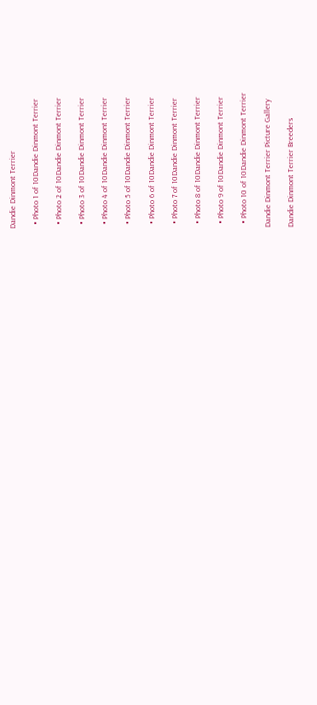Dandie Dinmont Terrier

  • Photo 1 of 10Dandie Dinmont Terrier

  • Photo 2 of 10Dandie Dinmont Terrier

  • Photo 3 of 10Dandie Dinmont Terrier

  • Photo 4 of 10Dandie Dinmont Terrier

  • Photo 5 of 10Dandie Dinmont Terrier

  • Photo 6 of 10Dandie Dinmont Terrier

  • Photo 7 of 10Dandie Dinmont Terrier

  • Photo 8 of 10Dandie Dinmont Terrier

  • Photo 9 of 10Dandie Dinmont Terrier

  • Photo 10 of 10Dandie Dinmont Terrier

Dandie Dinmont Terrier Picture Gallery

Dandie Dinmont Terrier Breeders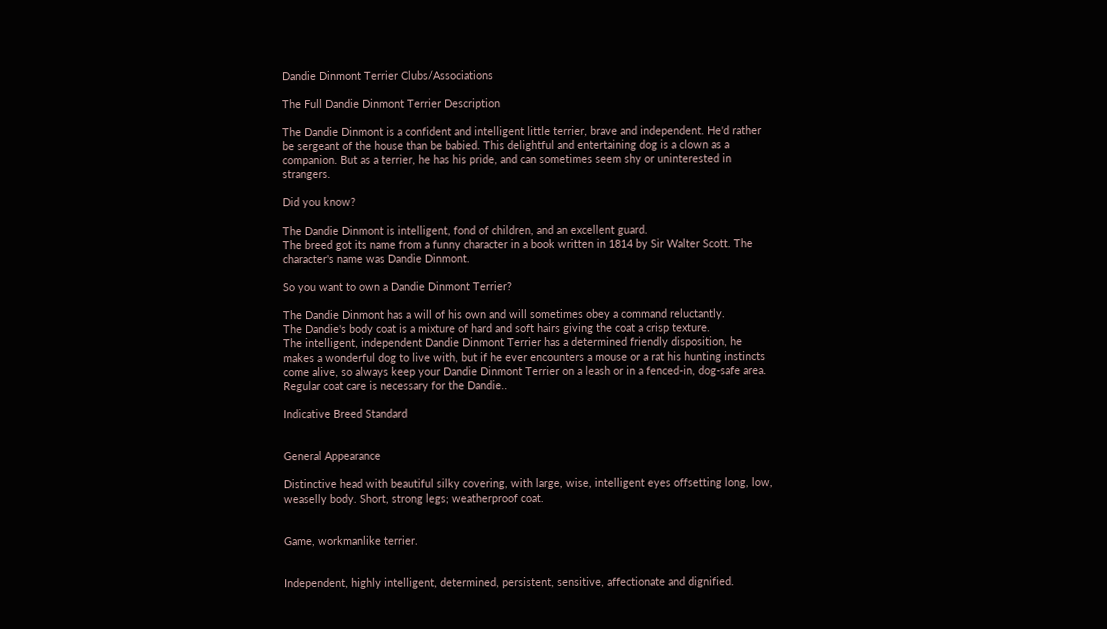Dandie Dinmont Terrier Clubs/Associations

The Full Dandie Dinmont Terrier Description

The Dandie Dinmont is a confident and intelligent little terrier, brave and independent. He'd rather be sergeant of the house than be babied. This delightful and entertaining dog is a clown as a companion. But as a terrier, he has his pride, and can sometimes seem shy or uninterested in strangers.

Did you know?

The Dandie Dinmont is intelligent, fond of children, and an excellent guard.
The breed got its name from a funny character in a book written in 1814 by Sir Walter Scott. The character's name was Dandie Dinmont.

So you want to own a Dandie Dinmont Terrier?

The Dandie Dinmont has a will of his own and will sometimes obey a command reluctantly.
The Dandie's body coat is a mixture of hard and soft hairs giving the coat a crisp texture.
The intelligent, independent Dandie Dinmont Terrier has a determined friendly disposition, he makes a wonderful dog to live with, but if he ever encounters a mouse or a rat his hunting instincts come alive, so always keep your Dandie Dinmont Terrier on a leash or in a fenced-in, dog-safe area.
Regular coat care is necessary for the Dandie..

Indicative Breed Standard


General Appearance

Distinctive head with beautiful silky covering, with large, wise, intelligent eyes offsetting long, low, weaselly body. Short, strong legs; weatherproof coat.


Game, workmanlike terrier.


Independent, highly intelligent, determined, persistent, sensitive, affectionate and dignified.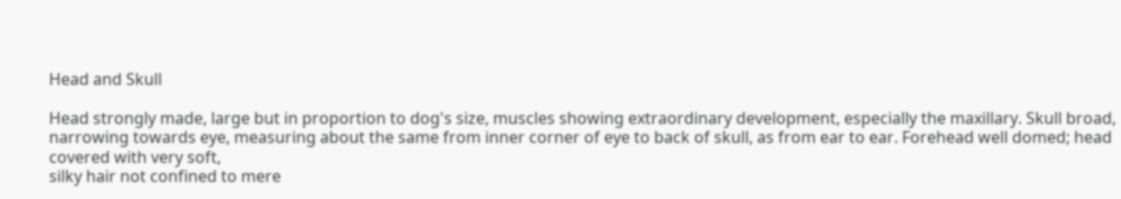Head and Skull

Head strongly made, large but in proportion to dog's size, muscles showing extraordinary development, especially the maxillary. Skull broad, narrowing towards eye, measuring about the same from inner corner of eye to back of skull, as from ear to ear. Forehead well domed; head covered with very soft,
silky hair not confined to mere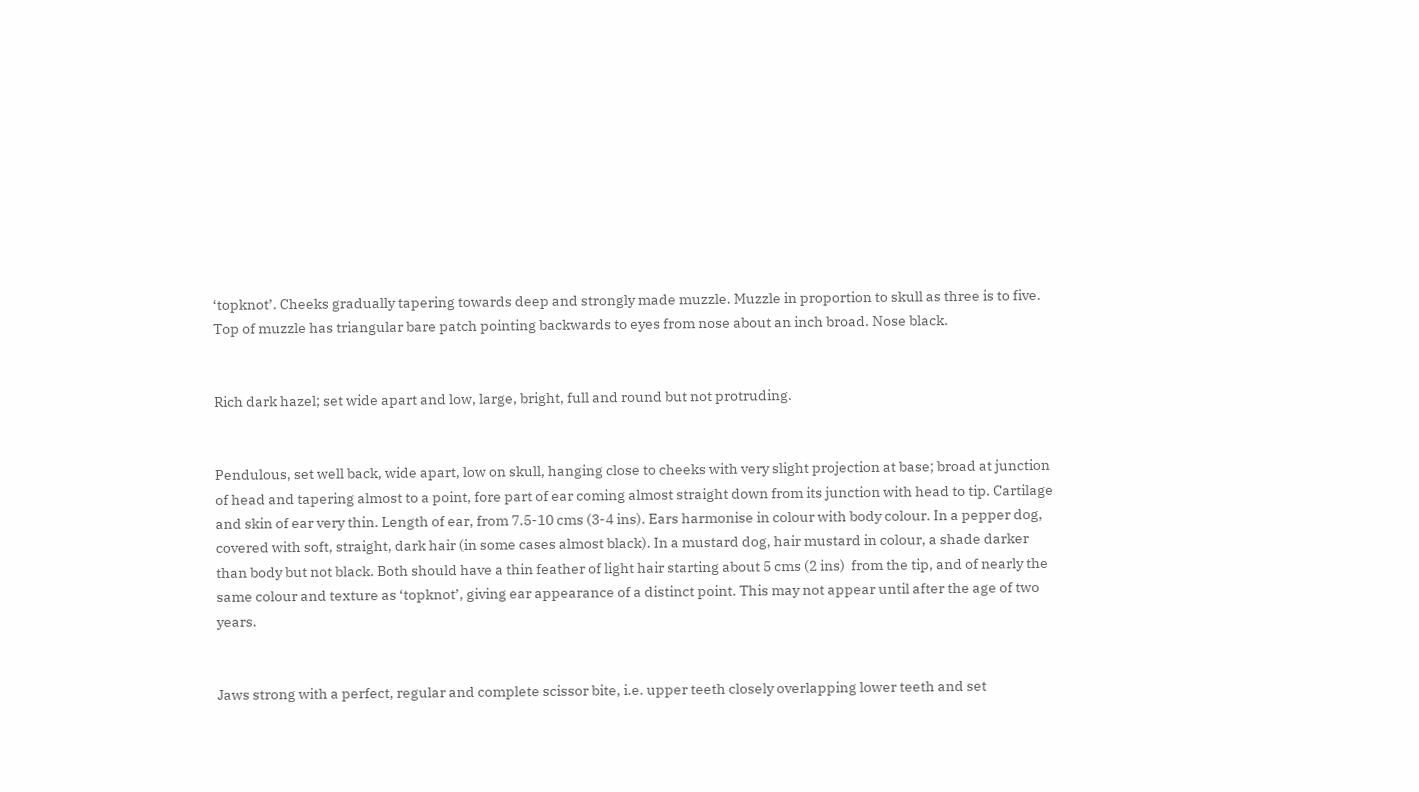‘topknot’. Cheeks gradually tapering towards deep and strongly made muzzle. Muzzle in proportion to skull as three is to five. Top of muzzle has triangular bare patch pointing backwards to eyes from nose about an inch broad. Nose black.


Rich dark hazel; set wide apart and low, large, bright, full and round but not protruding.


Pendulous, set well back, wide apart, low on skull, hanging close to cheeks with very slight projection at base; broad at junction of head and tapering almost to a point, fore part of ear coming almost straight down from its junction with head to tip. Cartilage and skin of ear very thin. Length of ear, from 7.5-10 cms (3-4 ins). Ears harmonise in colour with body colour. In a pepper dog, covered with soft, straight, dark hair (in some cases almost black). In a mustard dog, hair mustard in colour, a shade darker than body but not black. Both should have a thin feather of light hair starting about 5 cms (2 ins)  from the tip, and of nearly the same colour and texture as ‘topknot’, giving ear appearance of a distinct point. This may not appear until after the age of two years.


Jaws strong with a perfect, regular and complete scissor bite, i.e. upper teeth closely overlapping lower teeth and set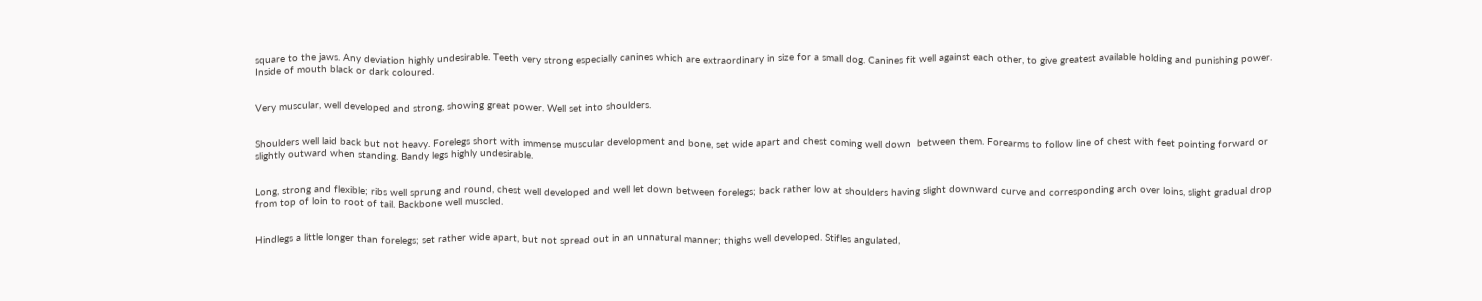square to the jaws. Any deviation highly undesirable. Teeth very strong especially canines which are extraordinary in size for a small dog. Canines fit well against each other, to give greatest available holding and punishing power. Inside of mouth black or dark coloured.


Very muscular, well developed and strong, showing great power. Well set into shoulders.


Shoulders well laid back but not heavy. Forelegs short with immense muscular development and bone, set wide apart and chest coming well down  between them. Forearms to follow line of chest with feet pointing forward or slightly outward when standing. Bandy legs highly undesirable.


Long, strong and flexible; ribs well sprung and round, chest well developed and well let down between forelegs; back rather low at shoulders having slight downward curve and corresponding arch over loins, slight gradual drop from top of loin to root of tail. Backbone well muscled.


Hindlegs a little longer than forelegs; set rather wide apart, but not spread out in an unnatural manner; thighs well developed. Stifles angulated,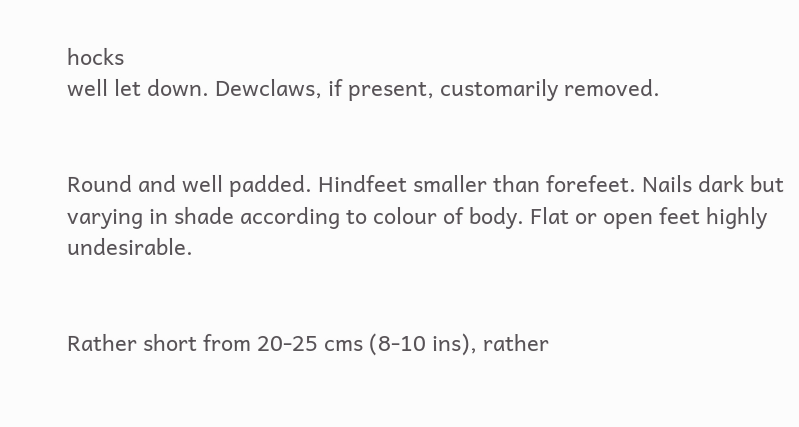hocks
well let down. Dewclaws, if present, customarily removed.


Round and well padded. Hindfeet smaller than forefeet. Nails dark but varying in shade according to colour of body. Flat or open feet highly undesirable.


Rather short from 20-25 cms (8-10 ins), rather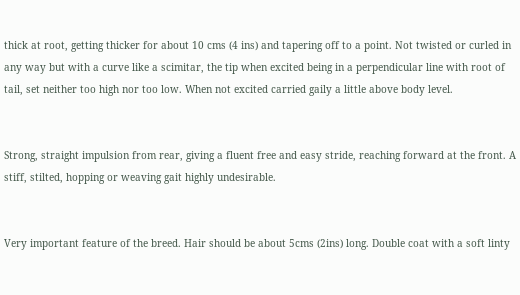thick at root, getting thicker for about 10 cms (4 ins) and tapering off to a point. Not twisted or curled in
any way but with a curve like a scimitar, the tip when excited being in a perpendicular line with root of tail, set neither too high nor too low. When not excited carried gaily a little above body level.


Strong, straight impulsion from rear, giving a fluent free and easy stride, reaching forward at the front. A stiff, stilted, hopping or weaving gait highly undesirable.


Very important feature of the breed. Hair should be about 5cms (2ins) long. Double coat with a soft linty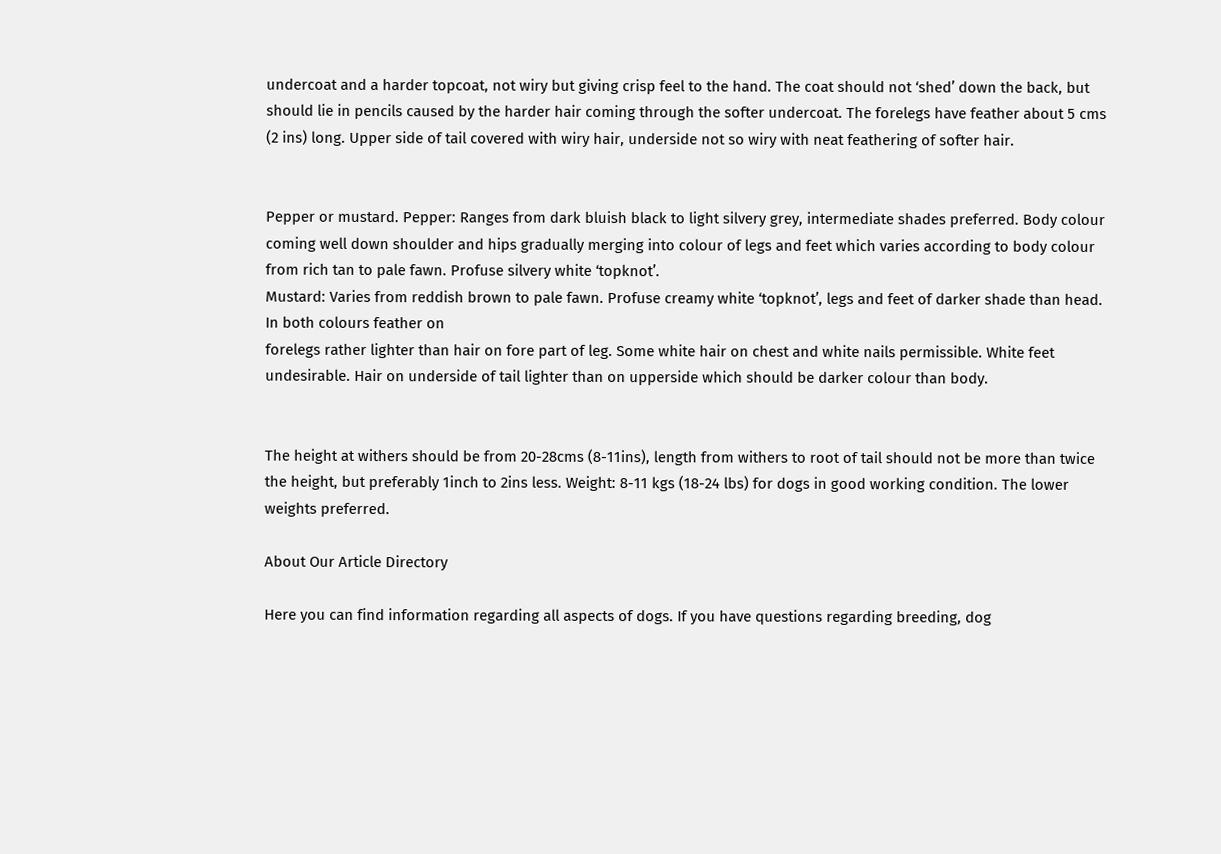undercoat and a harder topcoat, not wiry but giving crisp feel to the hand. The coat should not ‘shed’ down the back, but should lie in pencils caused by the harder hair coming through the softer undercoat. The forelegs have feather about 5 cms (2 ins) long. Upper side of tail covered with wiry hair, underside not so wiry with neat feathering of softer hair.


Pepper or mustard. Pepper: Ranges from dark bluish black to light silvery grey, intermediate shades preferred. Body colour coming well down shoulder and hips gradually merging into colour of legs and feet which varies according to body colour from rich tan to pale fawn. Profuse silvery white ‘topknot’.
Mustard: Varies from reddish brown to pale fawn. Profuse creamy white ‘topknot’, legs and feet of darker shade than head. In both colours feather on
forelegs rather lighter than hair on fore part of leg. Some white hair on chest and white nails permissible. White feet undesirable. Hair on underside of tail lighter than on upperside which should be darker colour than body.


The height at withers should be from 20-28cms (8-11ins), length from withers to root of tail should not be more than twice the height, but preferably 1inch to 2ins less. Weight: 8-11 kgs (18-24 lbs) for dogs in good working condition. The lower weights preferred.

About Our Article Directory

Here you can find information regarding all aspects of dogs. If you have questions regarding breeding, dog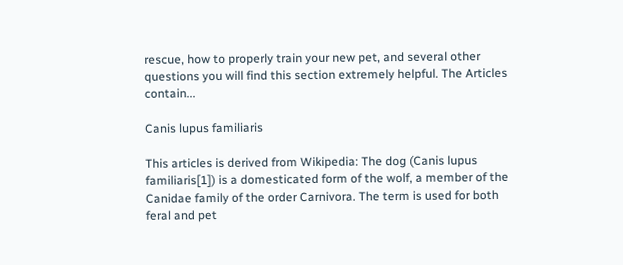rescue, how to properly train your new pet, and several other questions you will find this section extremely helpful. The Articles contain...

Canis lupus familiaris

This articles is derived from Wikipedia: The dog (Canis lupus familiaris[1]) is a domesticated form of the wolf, a member of the Canidae family of the order Carnivora. The term is used for both feral and pet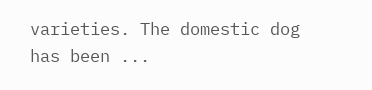varieties. The domestic dog has been ...